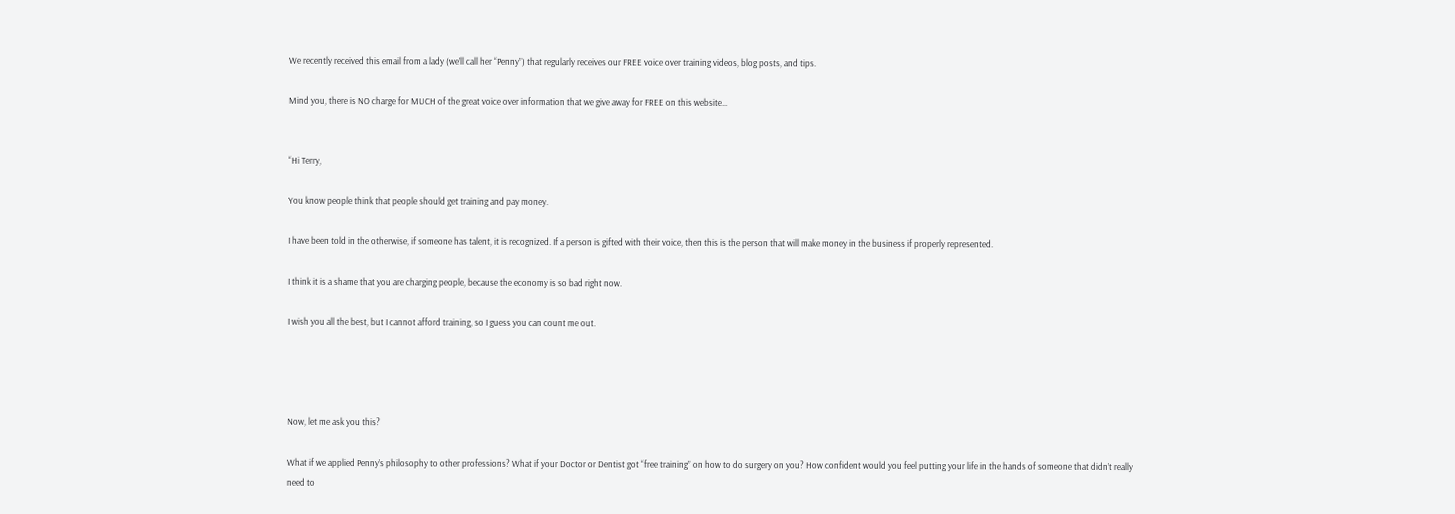We recently received this email from a lady (we’ll call her “Penny”) that regularly receives our FREE voice over training videos, blog posts, and tips.

Mind you, there is NO charge for MUCH of the great voice over information that we give away for FREE on this website…


“Hi Terry,

You know people think that people should get training and pay money.

I have been told in the otherwise, if someone has talent, it is recognized. If a person is gifted with their voice, then this is the person that will make money in the business if properly represented.

I think it is a shame that you are charging people, because the economy is so bad right now.

I wish you all the best, but I cannot afford training, so I guess you can count me out.




Now, let me ask you this?

What if we applied Penny’s philosophy to other professions? What if your Doctor or Dentist got “free training” on how to do surgery on you? How confident would you feel putting your life in the hands of someone that didn’t really need to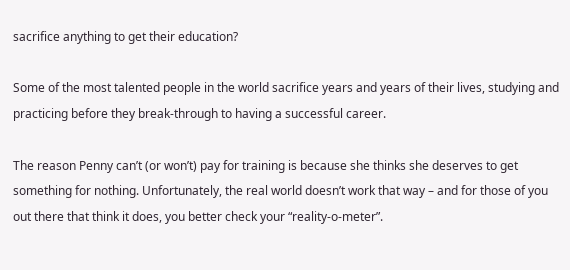sacrifice anything to get their education?

Some of the most talented people in the world sacrifice years and years of their lives, studying and practicing before they break-through to having a successful career.

The reason Penny can’t (or won’t) pay for training is because she thinks she deserves to get something for nothing. Unfortunately, the real world doesn’t work that way – and for those of you out there that think it does, you better check your “reality-o-meter”.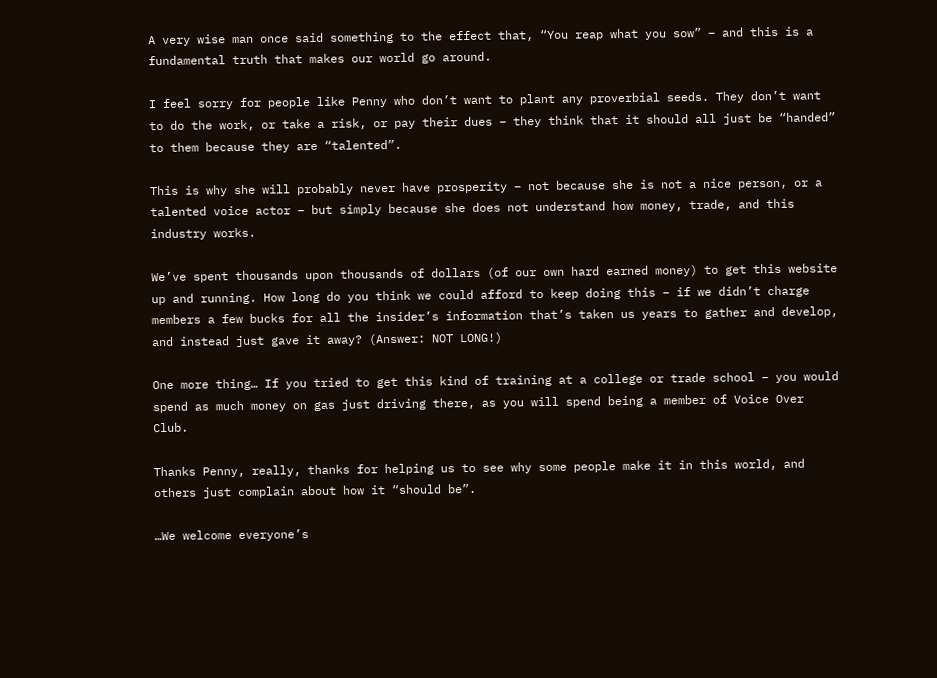A very wise man once said something to the effect that, “You reap what you sow” – and this is a fundamental truth that makes our world go around.

I feel sorry for people like Penny who don’t want to plant any proverbial seeds. They don’t want to do the work, or take a risk, or pay their dues – they think that it should all just be “handed” to them because they are “talented”.

This is why she will probably never have prosperity – not because she is not a nice person, or a talented voice actor – but simply because she does not understand how money, trade, and this industry works.

We’ve spent thousands upon thousands of dollars (of our own hard earned money) to get this website up and running. How long do you think we could afford to keep doing this – if we didn’t charge members a few bucks for all the insider’s information that’s taken us years to gather and develop, and instead just gave it away? (Answer: NOT LONG!)

One more thing… If you tried to get this kind of training at a college or trade school – you would spend as much money on gas just driving there, as you will spend being a member of Voice Over Club.

Thanks Penny, really, thanks for helping us to see why some people make it in this world, and others just complain about how it “should be”.

…We welcome everyone’s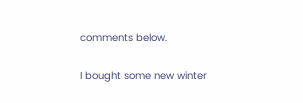comments below.

I bought some new winter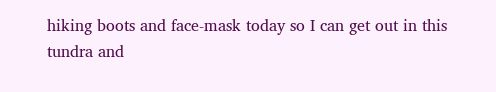hiking boots and face-mask today so I can get out in this tundra and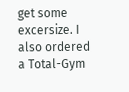get some excersize. I also ordered a Total-Gym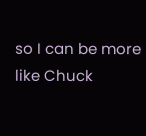so I can be more like Chuck